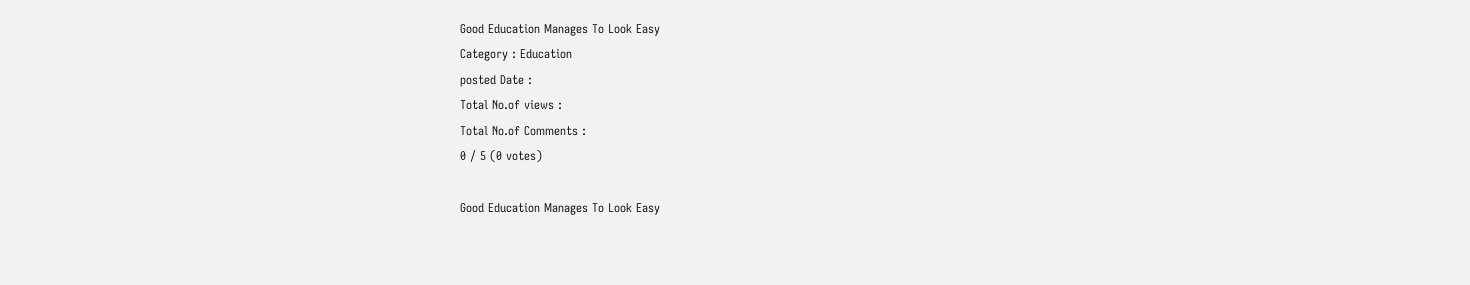Good Education Manages To Look Easy
Category : Education
posted Date :
Total No.of views :
Total No.of Comments :
0 / 5 (0 votes)

Good Education Manages To Look Easy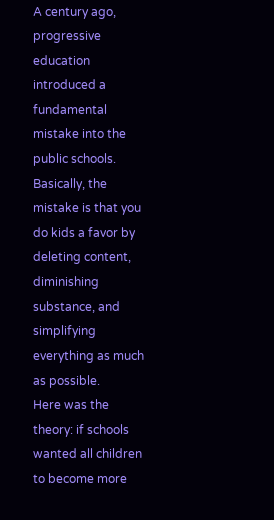A century ago, progressive education introduced a fundamental mistake into the public schools.
Basically, the mistake is that you do kids a favor by deleting content, diminishing substance, and simplifying everything as much as possible.
Here was the theory: if schools wanted all children to become more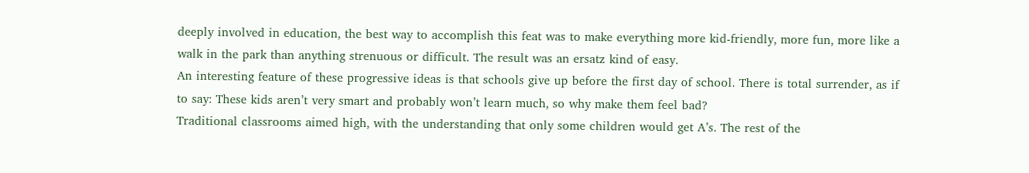deeply involved in education, the best way to accomplish this feat was to make everything more kid-friendly, more fun, more like a walk in the park than anything strenuous or difficult. The result was an ersatz kind of easy.
An interesting feature of these progressive ideas is that schools give up before the first day of school. There is total surrender, as if to say: These kids aren’t very smart and probably won’t learn much, so why make them feel bad?
Traditional classrooms aimed high, with the understanding that only some children would get A’s. The rest of the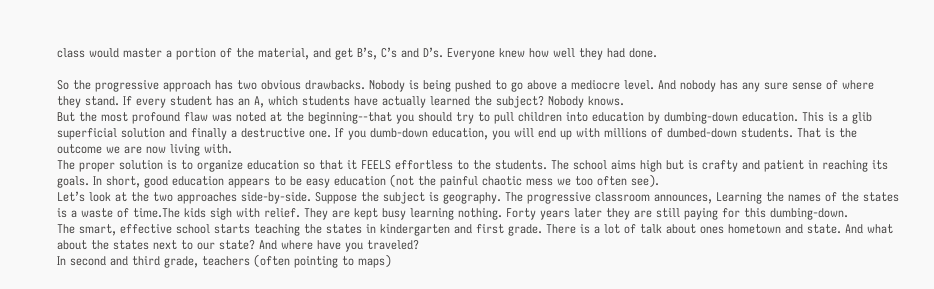class would master a portion of the material, and get B’s, C’s and D’s. Everyone knew how well they had done.

So the progressive approach has two obvious drawbacks. Nobody is being pushed to go above a mediocre level. And nobody has any sure sense of where they stand. If every student has an A, which students have actually learned the subject? Nobody knows.
But the most profound flaw was noted at the beginning--that you should try to pull children into education by dumbing-down education. This is a glib superficial solution and finally a destructive one. If you dumb-down education, you will end up with millions of dumbed-down students. That is the outcome we are now living with.
The proper solution is to organize education so that it FEELS effortless to the students. The school aims high but is crafty and patient in reaching its goals. In short, good education appears to be easy education (not the painful chaotic mess we too often see).
Let’s look at the two approaches side-by-side. Suppose the subject is geography. The progressive classroom announces, Learning the names of the states is a waste of time.The kids sigh with relief. They are kept busy learning nothing. Forty years later they are still paying for this dumbing-down.
The smart, effective school starts teaching the states in kindergarten and first grade. There is a lot of talk about ones hometown and state. And what about the states next to our state? And where have you traveled?
In second and third grade, teachers (often pointing to maps)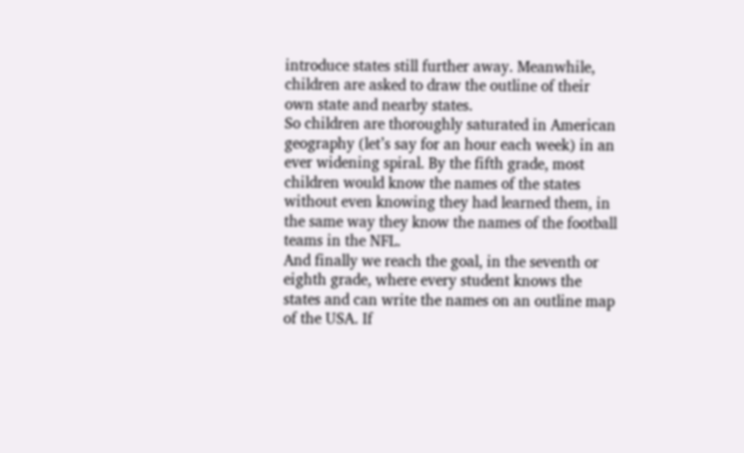introduce states still further away. Meanwhile, children are asked to draw the outline of their own state and nearby states.
So children are thoroughly saturated in American geography (let’s say for an hour each week) in an ever widening spiral. By the fifth grade, most children would know the names of the states without even knowing they had learned them, in the same way they know the names of the football teams in the NFL.
And finally we reach the goal, in the seventh or eighth grade, where every student knows the states and can write the names on an outline map of the USA. If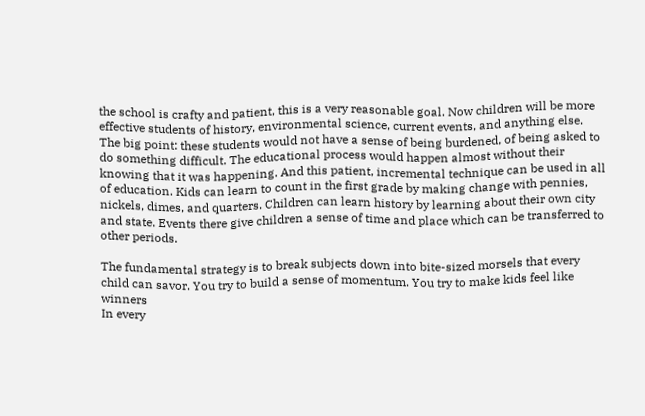the school is crafty and patient, this is a very reasonable goal. Now children will be more effective students of history, environmental science, current events, and anything else.
The big point: these students would not have a sense of being burdened, of being asked to do something difficult. The educational process would happen almost without their knowing that it was happening. And this patient, incremental technique can be used in all of education. Kids can learn to count in the first grade by making change with pennies, nickels, dimes, and quarters. Children can learn history by learning about their own city and state. Events there give children a sense of time and place which can be transferred to other periods.

The fundamental strategy is to break subjects down into bite-sized morsels that every child can savor. You try to build a sense of momentum. You try to make kids feel like winners
In every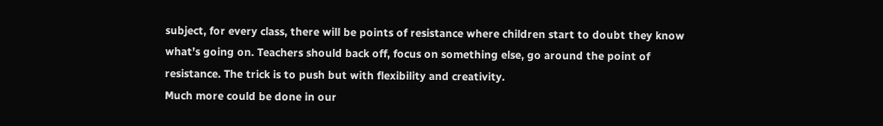subject, for every class, there will be points of resistance where children start to doubt they know what’s going on. Teachers should back off, focus on something else, go around the point of resistance. The trick is to push but with flexibility and creativity.
Much more could be done in our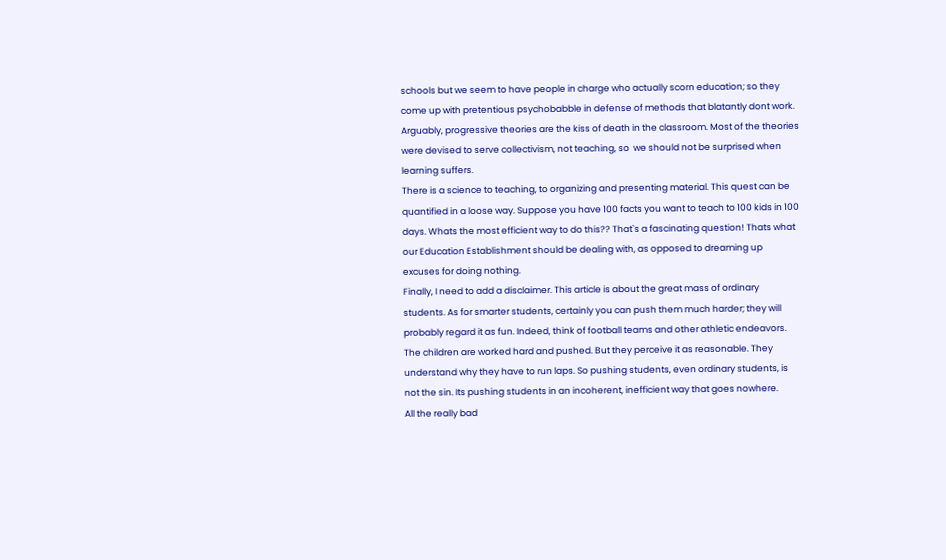schools but we seem to have people in charge who actually scorn education; so they come up with pretentious psychobabble in defense of methods that blatantly dont work.
Arguably, progressive theories are the kiss of death in the classroom. Most of the theories were devised to serve collectivism, not teaching, so  we should not be surprised when learning suffers.
There is a science to teaching, to organizing and presenting material. This quest can be quantified in a loose way. Suppose you have 100 facts you want to teach to 100 kids in 100 days. Whats the most efficient way to do this?? That`s a fascinating question! Thats what our Education Establishment should be dealing with, as opposed to dreaming up excuses for doing nothing.
Finally, I need to add a disclaimer. This article is about the great mass of ordinary students. As for smarter students, certainly you can push them much harder; they will probably regard it as fun. Indeed, think of football teams and other athletic endeavors. The children are worked hard and pushed. But they perceive it as reasonable. They understand why they have to run laps. So pushing students, even ordinary students, is not the sin. Its pushing students in an incoherent, inefficient way that goes nowhere.
All the really bad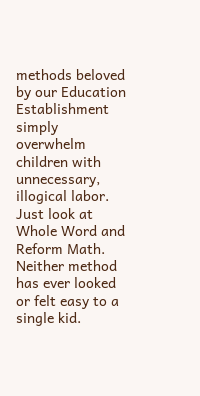methods beloved by our Education Establishment simply overwhelm children with unnecessary, illogical labor. Just look at Whole Word and Reform Math. Neither method has ever looked or felt easy to a single kid.